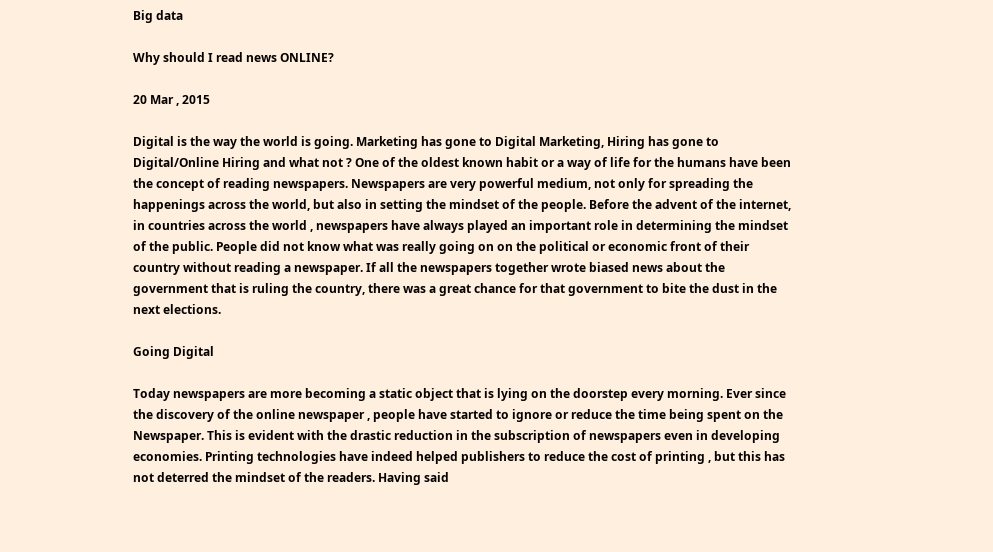Big data

Why should I read news ONLINE?

20 Mar , 2015

Digital is the way the world is going. Marketing has gone to Digital Marketing, Hiring has gone to Digital/Online Hiring and what not ? One of the oldest known habit or a way of life for the humans have been the concept of reading newspapers. Newspapers are very powerful medium, not only for spreading the happenings across the world, but also in setting the mindset of the people. Before the advent of the internet, in countries across the world , newspapers have always played an important role in determining the mindset of the public. People did not know what was really going on on the political or economic front of their country without reading a newspaper. If all the newspapers together wrote biased news about the government that is ruling the country, there was a great chance for that government to bite the dust in the next elections.

Going Digital

Today newspapers are more becoming a static object that is lying on the doorstep every morning. Ever since the discovery of the online newspaper , people have started to ignore or reduce the time being spent on the Newspaper. This is evident with the drastic reduction in the subscription of newspapers even in developing economies. Printing technologies have indeed helped publishers to reduce the cost of printing , but this has not deterred the mindset of the readers. Having said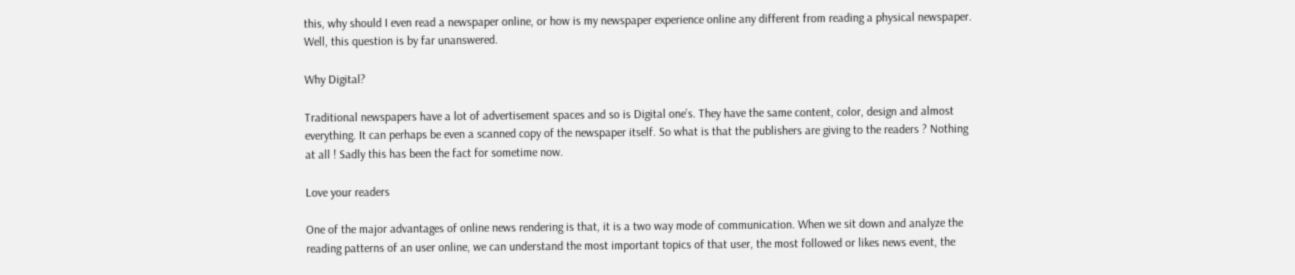this, why should I even read a newspaper online, or how is my newspaper experience online any different from reading a physical newspaper. Well, this question is by far unanswered.

Why Digital?

Traditional newspapers have a lot of advertisement spaces and so is Digital one’s. They have the same content, color, design and almost everything. It can perhaps be even a scanned copy of the newspaper itself. So what is that the publishers are giving to the readers ? Nothing at all ! Sadly this has been the fact for sometime now.

Love your readers

One of the major advantages of online news rendering is that, it is a two way mode of communication. When we sit down and analyze the reading patterns of an user online, we can understand the most important topics of that user, the most followed or likes news event, the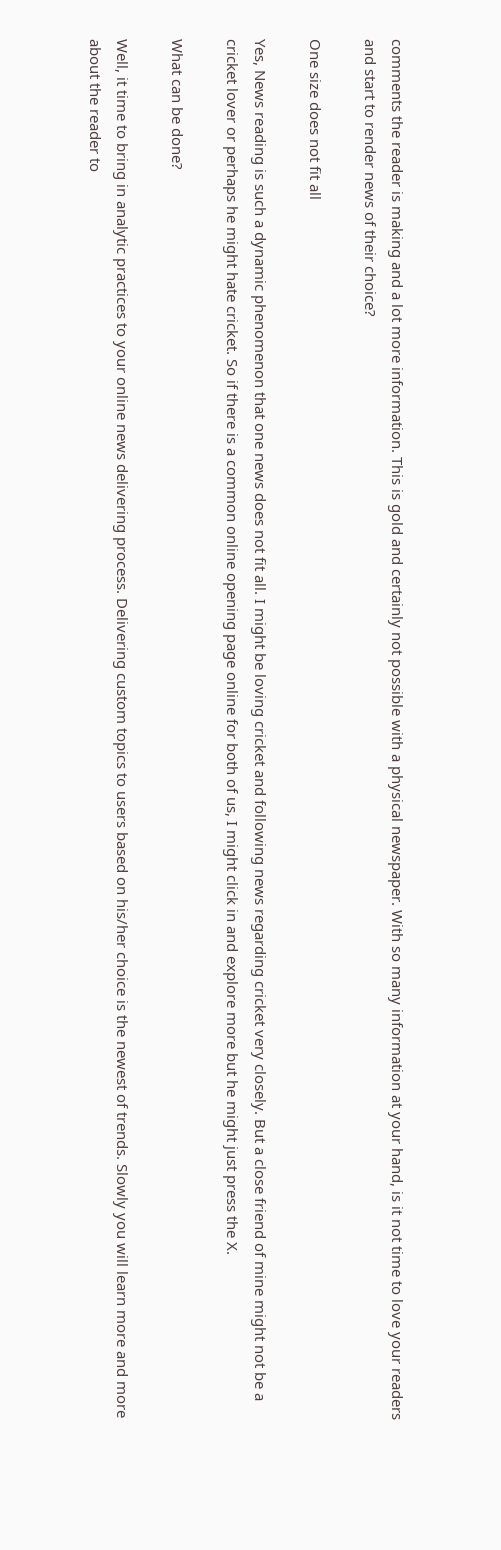comments the reader is making and a lot more information. This is gold and certainly not possible with a physical newspaper. With so many information at your hand, is it not time to love your readers and start to render news of their choice?

One size does not fit all

Yes, News reading is such a dynamic phenomenon that one news does not fit all. I might be loving cricket and following news regarding cricket very closely. But a close friend of mine might not be a cricket lover or perhaps he might hate cricket. So if there is a common online opening page online for both of us, I might click in and explore more but he might just press the X.

What can be done?

Well, it time to bring in analytic practices to your online news delivering process. Delivering custom topics to users based on his/her choice is the newest of trends. Slowly you will learn more and more about the reader to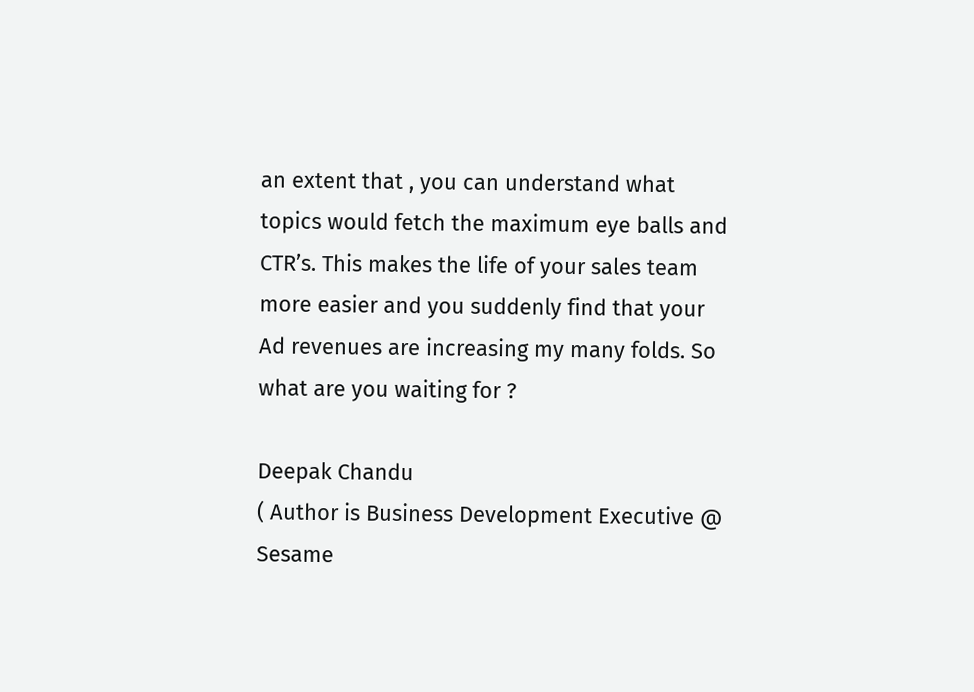an extent that , you can understand what topics would fetch the maximum eye balls and CTR’s. This makes the life of your sales team more easier and you suddenly find that your Ad revenues are increasing my many folds. So what are you waiting for ?

Deepak Chandu
( Author is Business Development Executive @ Sesame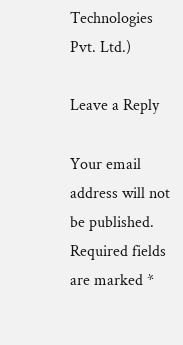Technologies Pvt. Ltd.)

Leave a Reply

Your email address will not be published. Required fields are marked *